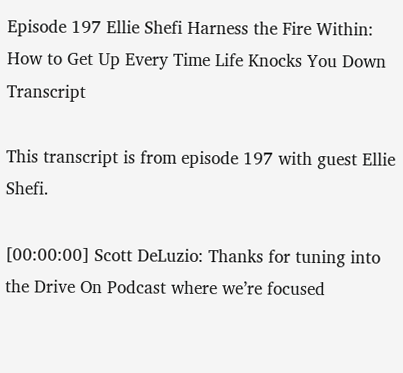Episode 197 Ellie Shefi Harness the Fire Within: How to Get Up Every Time Life Knocks You Down Transcript

This transcript is from episode 197 with guest Ellie Shefi.

[00:00:00] Scott DeLuzio: Thanks for tuning into the Drive On Podcast where we’re focused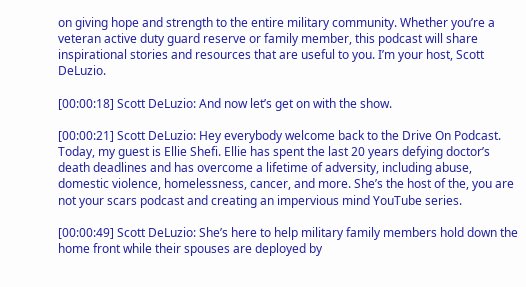on giving hope and strength to the entire military community. Whether you’re a veteran active duty guard reserve or family member, this podcast will share inspirational stories and resources that are useful to you. I’m your host, Scott DeLuzio.

[00:00:18] Scott DeLuzio: And now let’s get on with the show.

[00:00:21] Scott DeLuzio: Hey everybody welcome back to the Drive On Podcast. Today, my guest is Ellie Shefi. Ellie has spent the last 20 years defying doctor’s death deadlines and has overcome a lifetime of adversity, including abuse, domestic violence, homelessness, cancer, and more. She’s the host of the, you are not your scars podcast and creating an impervious mind YouTube series.

[00:00:49] Scott DeLuzio: She’s here to help military family members hold down the home front while their spouses are deployed by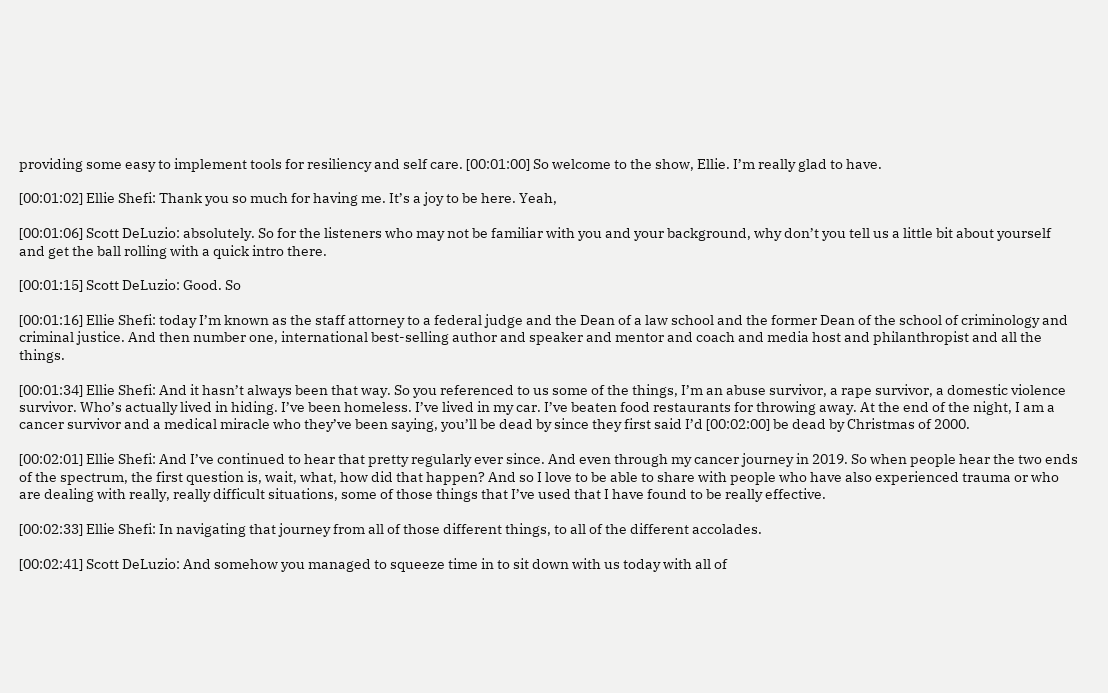providing some easy to implement tools for resiliency and self care. [00:01:00] So welcome to the show, Ellie. I’m really glad to have.

[00:01:02] Ellie Shefi: Thank you so much for having me. It’s a joy to be here. Yeah,

[00:01:06] Scott DeLuzio: absolutely. So for the listeners who may not be familiar with you and your background, why don’t you tell us a little bit about yourself and get the ball rolling with a quick intro there.

[00:01:15] Scott DeLuzio: Good. So

[00:01:16] Ellie Shefi: today I’m known as the staff attorney to a federal judge and the Dean of a law school and the former Dean of the school of criminology and criminal justice. And then number one, international best-selling author and speaker and mentor and coach and media host and philanthropist and all the things.

[00:01:34] Ellie Shefi: And it hasn’t always been that way. So you referenced to us some of the things, I’m an abuse survivor, a rape survivor, a domestic violence survivor. Who’s actually lived in hiding. I’ve been homeless. I’ve lived in my car. I’ve beaten food restaurants for throwing away. At the end of the night, I am a cancer survivor and a medical miracle who they’ve been saying, you’ll be dead by since they first said I’d [00:02:00] be dead by Christmas of 2000.

[00:02:01] Ellie Shefi: And I’ve continued to hear that pretty regularly ever since. And even through my cancer journey in 2019. So when people hear the two ends of the spectrum, the first question is, wait, what, how did that happen? And so I love to be able to share with people who have also experienced trauma or who are dealing with really, really difficult situations, some of those things that I’ve used that I have found to be really effective.

[00:02:33] Ellie Shefi: In navigating that journey from all of those different things, to all of the different accolades.

[00:02:41] Scott DeLuzio: And somehow you managed to squeeze time in to sit down with us today with all of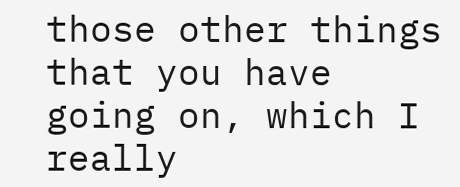those other things that you have going on, which I really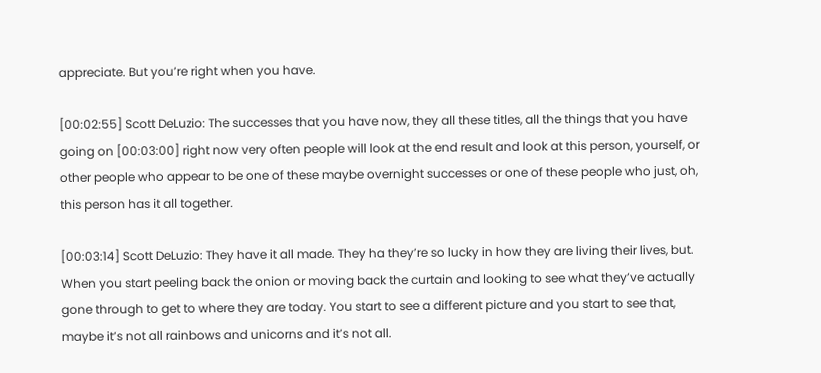appreciate. But you’re right when you have.

[00:02:55] Scott DeLuzio: The successes that you have now, they all these titles, all the things that you have going on [00:03:00] right now very often people will look at the end result and look at this person, yourself, or other people who appear to be one of these maybe overnight successes or one of these people who just, oh, this person has it all together.

[00:03:14] Scott DeLuzio: They have it all made. They ha they’re so lucky in how they are living their lives, but. When you start peeling back the onion or moving back the curtain and looking to see what they’ve actually gone through to get to where they are today. You start to see a different picture and you start to see that, maybe it’s not all rainbows and unicorns and it’s not all.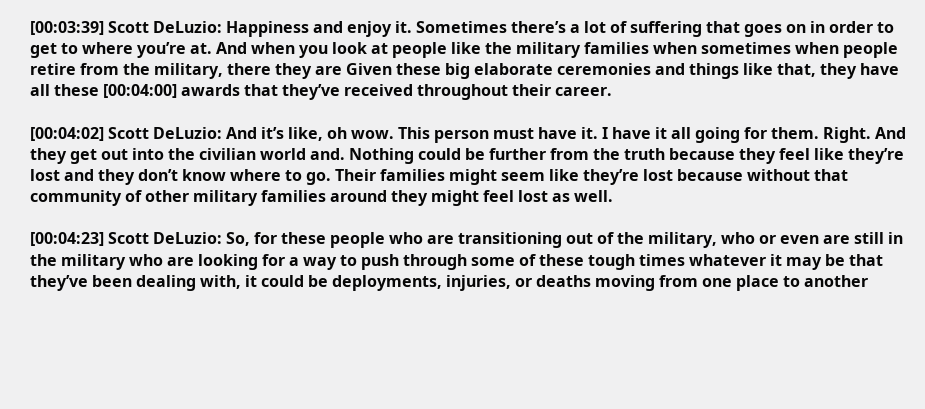[00:03:39] Scott DeLuzio: Happiness and enjoy it. Sometimes there’s a lot of suffering that goes on in order to get to where you’re at. And when you look at people like the military families when sometimes when people retire from the military, there they are Given these big elaborate ceremonies and things like that, they have all these [00:04:00] awards that they’ve received throughout their career.

[00:04:02] Scott DeLuzio: And it’s like, oh wow. This person must have it. I have it all going for them. Right. And they get out into the civilian world and. Nothing could be further from the truth because they feel like they’re lost and they don’t know where to go. Their families might seem like they’re lost because without that community of other military families around they might feel lost as well.

[00:04:23] Scott DeLuzio: So, for these people who are transitioning out of the military, who or even are still in the military who are looking for a way to push through some of these tough times whatever it may be that they’ve been dealing with, it could be deployments, injuries, or deaths moving from one place to another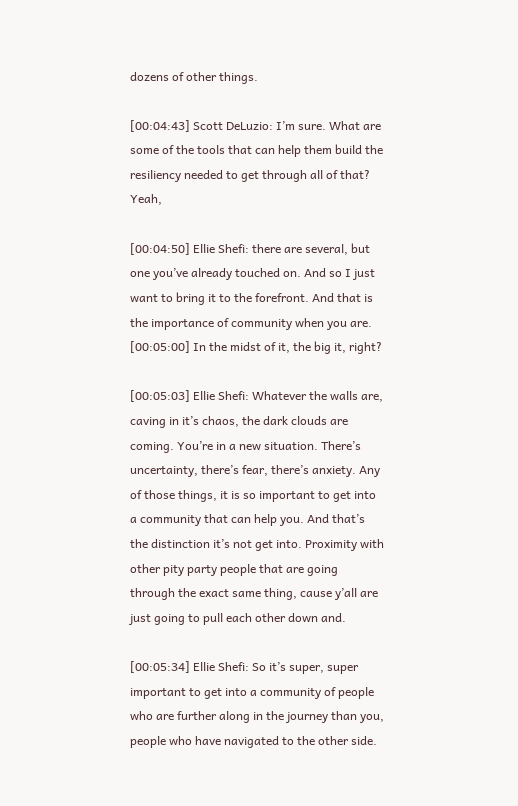dozens of other things.

[00:04:43] Scott DeLuzio: I’m sure. What are some of the tools that can help them build the resiliency needed to get through all of that? Yeah,

[00:04:50] Ellie Shefi: there are several, but one you’ve already touched on. And so I just want to bring it to the forefront. And that is the importance of community when you are. [00:05:00] In the midst of it, the big it, right?

[00:05:03] Ellie Shefi: Whatever the walls are, caving in it’s chaos, the dark clouds are coming. You’re in a new situation. There’s uncertainty, there’s fear, there’s anxiety. Any of those things, it is so important to get into a community that can help you. And that’s the distinction it’s not get into. Proximity with other pity party people that are going through the exact same thing, cause y’all are just going to pull each other down and.

[00:05:34] Ellie Shefi: So it’s super, super important to get into a community of people who are further along in the journey than you, people who have navigated to the other side.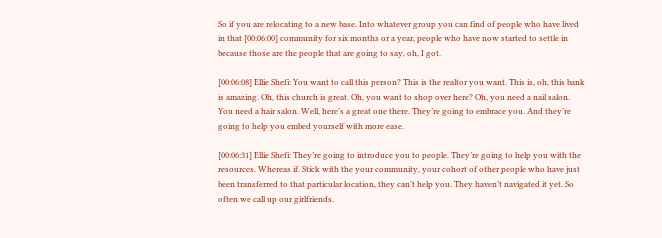So if you are relocating to a new base. Into whatever group you can find of people who have lived in that [00:06:00] community for six months or a year, people who have now started to settle in because those are the people that are going to say, oh, I got.

[00:06:08] Ellie Shefi: You want to call this person? This is the realtor you want. This is, oh, this bank is amazing. Oh, this church is great. Oh, you want to shop over here? Oh, you need a nail salon. You need a hair salon. Well, here’s a great one there. They’re going to embrace you. And they’re going to help you embed yourself with more ease.

[00:06:31] Ellie Shefi: They’re going to introduce you to people. They’re going to help you with the resources. Whereas if. Stick with the your community, your cohort of other people who have just been transferred to that particular location, they can’t help you. They haven’t navigated it yet. So often we call up our girlfriends.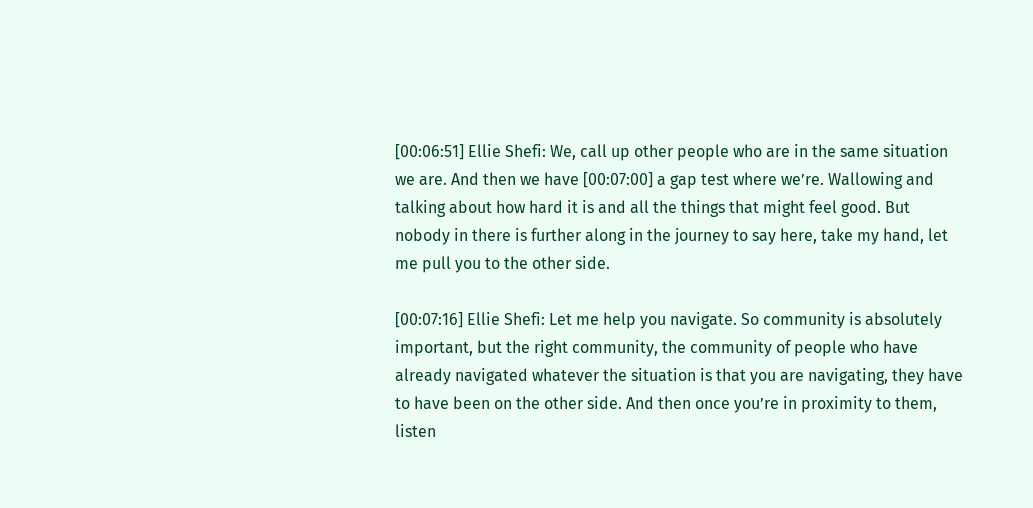[00:06:51] Ellie Shefi: We, call up other people who are in the same situation we are. And then we have [00:07:00] a gap test where we’re. Wallowing and talking about how hard it is and all the things that might feel good. But nobody in there is further along in the journey to say here, take my hand, let me pull you to the other side.

[00:07:16] Ellie Shefi: Let me help you navigate. So community is absolutely important, but the right community, the community of people who have already navigated whatever the situation is that you are navigating, they have to have been on the other side. And then once you’re in proximity to them, listen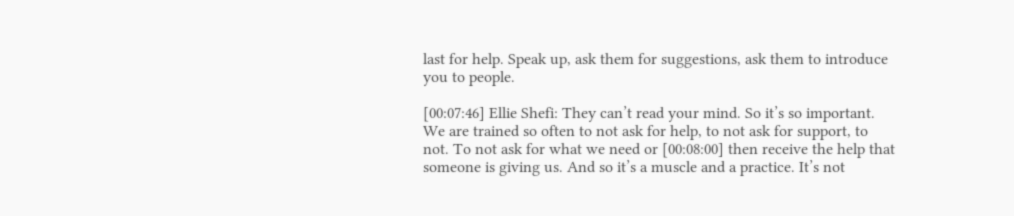last for help. Speak up, ask them for suggestions, ask them to introduce you to people.

[00:07:46] Ellie Shefi: They can’t read your mind. So it’s so important. We are trained so often to not ask for help, to not ask for support, to not. To not ask for what we need or [00:08:00] then receive the help that someone is giving us. And so it’s a muscle and a practice. It’s not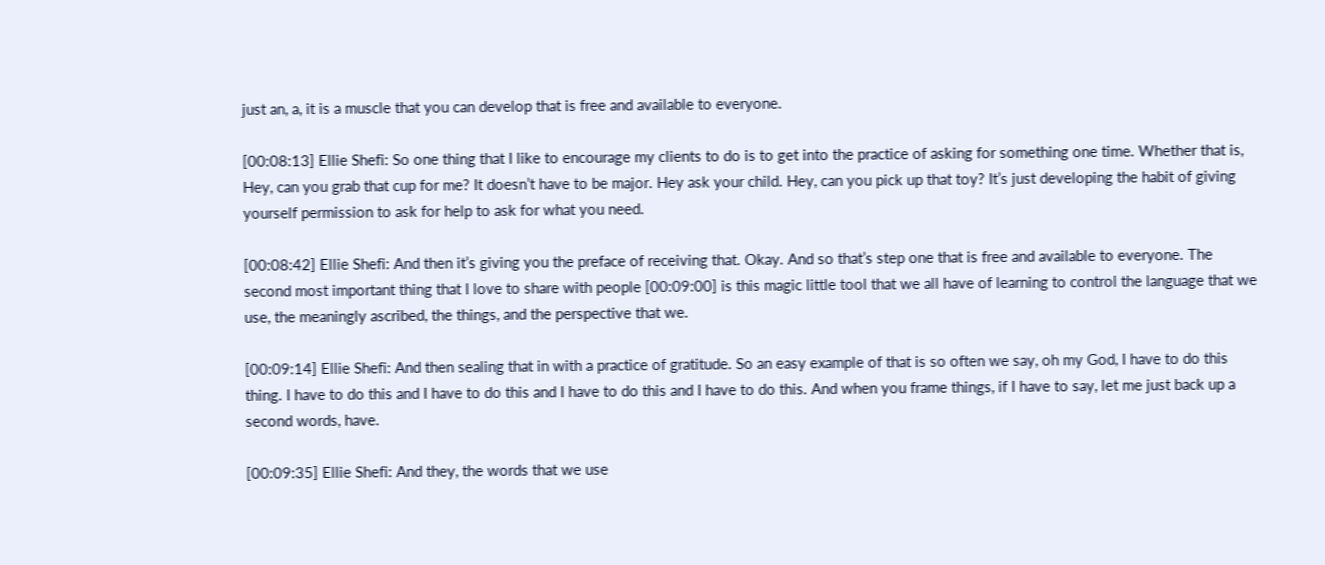just an, a, it is a muscle that you can develop that is free and available to everyone.

[00:08:13] Ellie Shefi: So one thing that I like to encourage my clients to do is to get into the practice of asking for something one time. Whether that is, Hey, can you grab that cup for me? It doesn’t have to be major. Hey ask your child. Hey, can you pick up that toy? It’s just developing the habit of giving yourself permission to ask for help to ask for what you need.

[00:08:42] Ellie Shefi: And then it’s giving you the preface of receiving that. Okay. And so that’s step one that is free and available to everyone. The second most important thing that I love to share with people [00:09:00] is this magic little tool that we all have of learning to control the language that we use, the meaningly ascribed, the things, and the perspective that we.

[00:09:14] Ellie Shefi: And then sealing that in with a practice of gratitude. So an easy example of that is so often we say, oh my God, I have to do this thing. I have to do this and I have to do this and I have to do this and I have to do this. And when you frame things, if I have to say, let me just back up a second words, have.

[00:09:35] Ellie Shefi: And they, the words that we use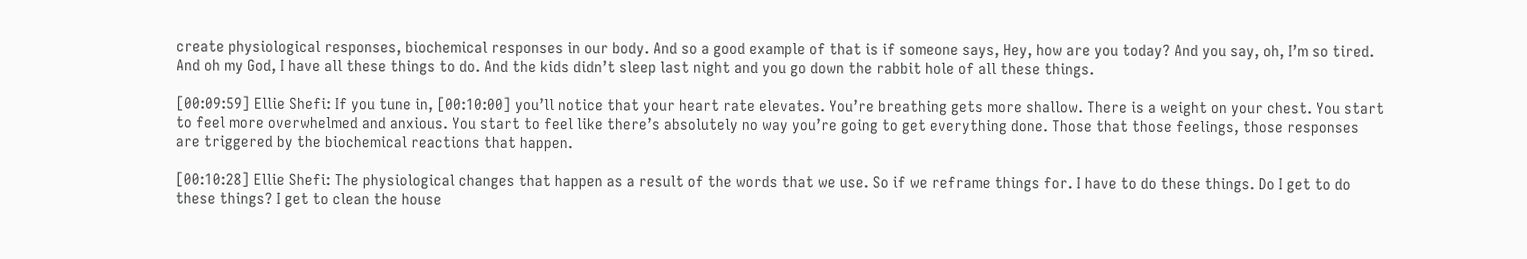create physiological responses, biochemical responses in our body. And so a good example of that is if someone says, Hey, how are you today? And you say, oh, I’m so tired. And oh my God, I have all these things to do. And the kids didn’t sleep last night and you go down the rabbit hole of all these things.

[00:09:59] Ellie Shefi: If you tune in, [00:10:00] you’ll notice that your heart rate elevates. You’re breathing gets more shallow. There is a weight on your chest. You start to feel more overwhelmed and anxious. You start to feel like there’s absolutely no way you’re going to get everything done. Those that those feelings, those responses are triggered by the biochemical reactions that happen.

[00:10:28] Ellie Shefi: The physiological changes that happen as a result of the words that we use. So if we reframe things for. I have to do these things. Do I get to do these things? I get to clean the house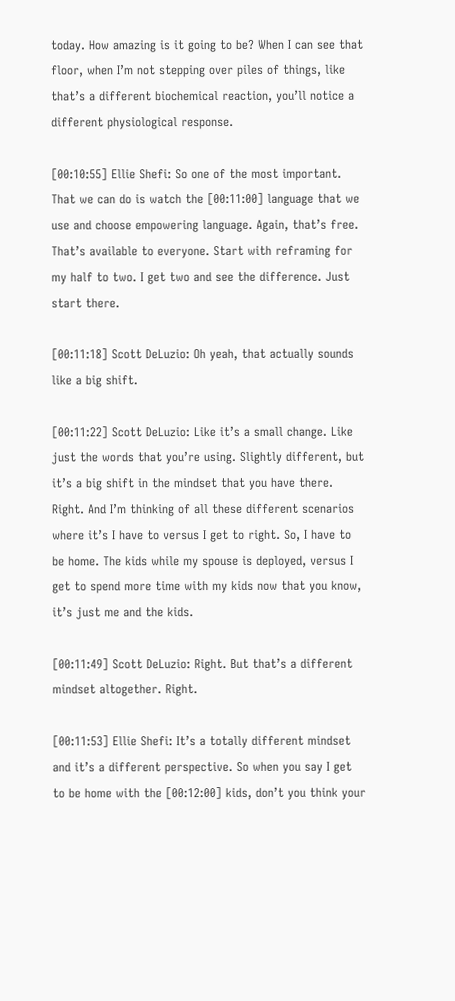today. How amazing is it going to be? When I can see that floor, when I’m not stepping over piles of things, like that’s a different biochemical reaction, you’ll notice a different physiological response.

[00:10:55] Ellie Shefi: So one of the most important. That we can do is watch the [00:11:00] language that we use and choose empowering language. Again, that’s free. That’s available to everyone. Start with reframing for my half to two. I get two and see the difference. Just start there.

[00:11:18] Scott DeLuzio: Oh yeah, that actually sounds like a big shift.

[00:11:22] Scott DeLuzio: Like it’s a small change. Like just the words that you’re using. Slightly different, but it’s a big shift in the mindset that you have there. Right. And I’m thinking of all these different scenarios where it’s I have to versus I get to right. So, I have to be home. The kids while my spouse is deployed, versus I get to spend more time with my kids now that you know, it’s just me and the kids.

[00:11:49] Scott DeLuzio: Right. But that’s a different mindset altogether. Right.

[00:11:53] Ellie Shefi: It’s a totally different mindset and it’s a different perspective. So when you say I get to be home with the [00:12:00] kids, don’t you think your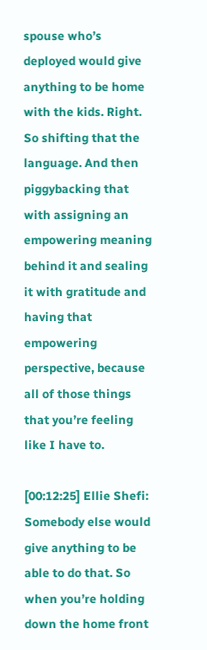spouse who’s deployed would give anything to be home with the kids. Right. So shifting that the language. And then piggybacking that with assigning an empowering meaning behind it and sealing it with gratitude and having that empowering perspective, because all of those things that you’re feeling like I have to.

[00:12:25] Ellie Shefi: Somebody else would give anything to be able to do that. So when you’re holding down the home front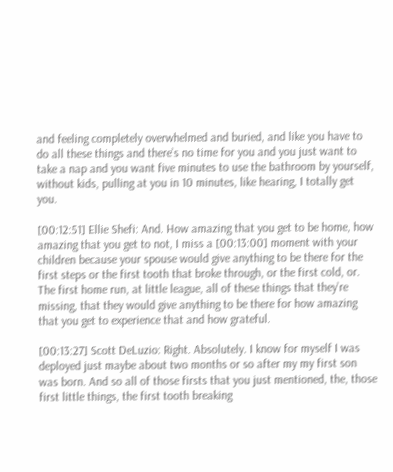and feeling completely overwhelmed and buried, and like you have to do all these things and there’s no time for you and you just want to take a nap and you want five minutes to use the bathroom by yourself, without kids, pulling at you in 10 minutes, like hearing, I totally get you.

[00:12:51] Ellie Shefi: And. How amazing that you get to be home, how amazing that you get to not, I miss a [00:13:00] moment with your children because your spouse would give anything to be there for the first steps or the first tooth that broke through, or the first cold, or. The first home run, at little league, all of these things that they’re missing, that they would give anything to be there for how amazing that you get to experience that and how grateful.

[00:13:27] Scott DeLuzio: Right. Absolutely. I know for myself I was deployed just maybe about two months or so after my my first son was born. And so all of those firsts that you just mentioned, the, those first little things, the first tooth breaking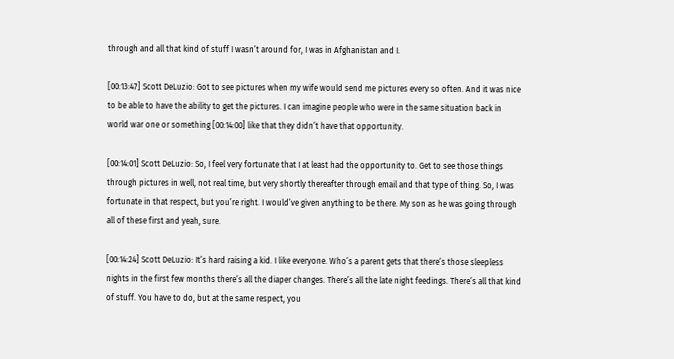through and all that kind of stuff I wasn’t around for, I was in Afghanistan and I.

[00:13:47] Scott DeLuzio: Got to see pictures when my wife would send me pictures every so often. And it was nice to be able to have the ability to get the pictures. I can imagine people who were in the same situation back in world war one or something [00:14:00] like that they didn’t have that opportunity.

[00:14:01] Scott DeLuzio: So, I feel very fortunate that I at least had the opportunity to. Get to see those things through pictures in well, not real time, but very shortly thereafter through email and that type of thing. So, I was fortunate in that respect, but you’re right. I would’ve given anything to be there. My son as he was going through all of these first and yeah, sure.

[00:14:24] Scott DeLuzio: It’s hard raising a kid. I like everyone. Who’s a parent gets that there’s those sleepless nights in the first few months there’s all the diaper changes. There’s all the late night feedings. There’s all that kind of stuff. You have to do, but at the same respect, you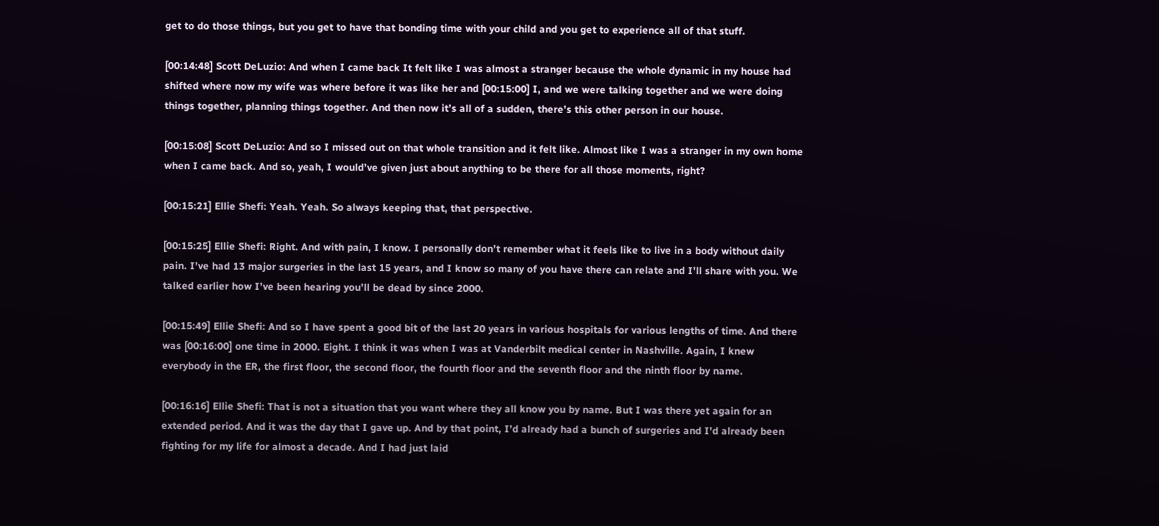get to do those things, but you get to have that bonding time with your child and you get to experience all of that stuff.

[00:14:48] Scott DeLuzio: And when I came back It felt like I was almost a stranger because the whole dynamic in my house had shifted where now my wife was where before it was like her and [00:15:00] I, and we were talking together and we were doing things together, planning things together. And then now it’s all of a sudden, there’s this other person in our house.

[00:15:08] Scott DeLuzio: And so I missed out on that whole transition and it felt like. Almost like I was a stranger in my own home when I came back. And so, yeah, I would’ve given just about anything to be there for all those moments, right?

[00:15:21] Ellie Shefi: Yeah. Yeah. So always keeping that, that perspective.

[00:15:25] Ellie Shefi: Right. And with pain, I know. I personally don’t remember what it feels like to live in a body without daily pain. I’ve had 13 major surgeries in the last 15 years, and I know so many of you have there can relate and I’ll share with you. We talked earlier how I’ve been hearing you’ll be dead by since 2000.

[00:15:49] Ellie Shefi: And so I have spent a good bit of the last 20 years in various hospitals for various lengths of time. And there was [00:16:00] one time in 2000. Eight. I think it was when I was at Vanderbilt medical center in Nashville. Again, I knew everybody in the ER, the first floor, the second floor, the fourth floor and the seventh floor and the ninth floor by name.

[00:16:16] Ellie Shefi: That is not a situation that you want where they all know you by name. But I was there yet again for an extended period. And it was the day that I gave up. And by that point, I’d already had a bunch of surgeries and I’d already been fighting for my life for almost a decade. And I had just laid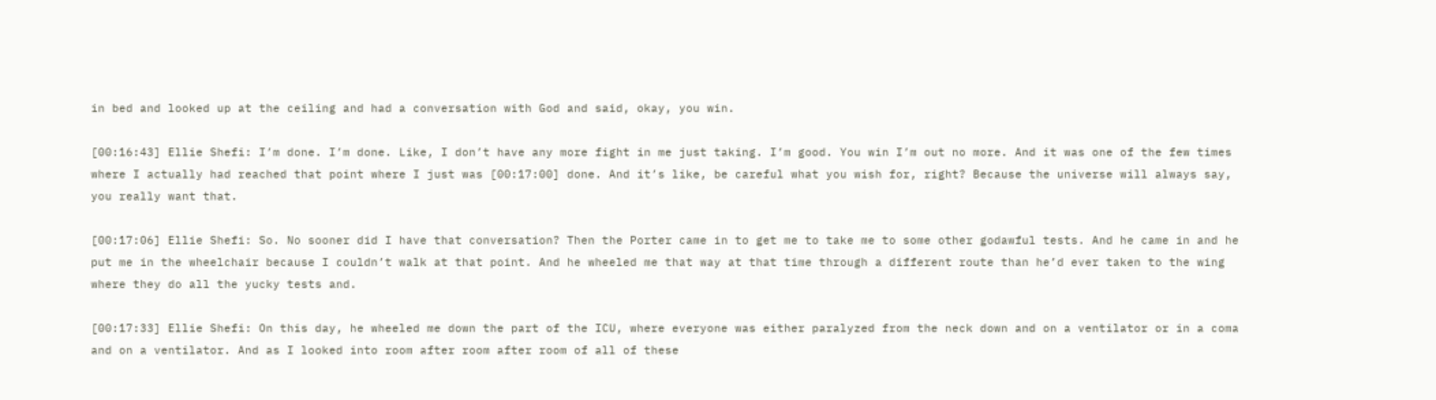in bed and looked up at the ceiling and had a conversation with God and said, okay, you win.

[00:16:43] Ellie Shefi: I’m done. I’m done. Like, I don’t have any more fight in me just taking. I’m good. You win I’m out no more. And it was one of the few times where I actually had reached that point where I just was [00:17:00] done. And it’s like, be careful what you wish for, right? Because the universe will always say, you really want that.

[00:17:06] Ellie Shefi: So. No sooner did I have that conversation? Then the Porter came in to get me to take me to some other godawful tests. And he came in and he put me in the wheelchair because I couldn’t walk at that point. And he wheeled me that way at that time through a different route than he’d ever taken to the wing where they do all the yucky tests and.

[00:17:33] Ellie Shefi: On this day, he wheeled me down the part of the ICU, where everyone was either paralyzed from the neck down and on a ventilator or in a coma and on a ventilator. And as I looked into room after room after room of all of these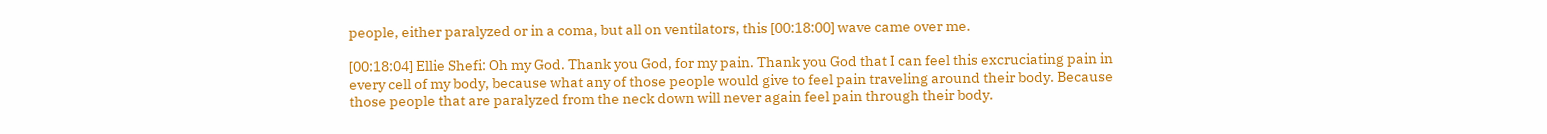people, either paralyzed or in a coma, but all on ventilators, this [00:18:00] wave came over me.

[00:18:04] Ellie Shefi: Oh my God. Thank you God, for my pain. Thank you God that I can feel this excruciating pain in every cell of my body, because what any of those people would give to feel pain traveling around their body. Because those people that are paralyzed from the neck down will never again feel pain through their body.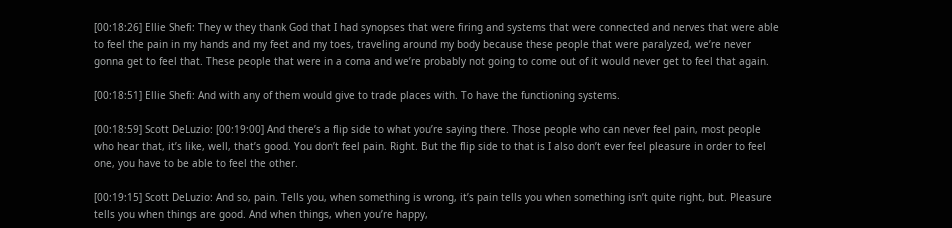[00:18:26] Ellie Shefi: They w they thank God that I had synopses that were firing and systems that were connected and nerves that were able to feel the pain in my hands and my feet and my toes, traveling around my body because these people that were paralyzed, we’re never gonna get to feel that. These people that were in a coma and we’re probably not going to come out of it would never get to feel that again.

[00:18:51] Ellie Shefi: And with any of them would give to trade places with. To have the functioning systems.

[00:18:59] Scott DeLuzio: [00:19:00] And there’s a flip side to what you’re saying there. Those people who can never feel pain, most people who hear that, it’s like, well, that’s good. You don’t feel pain. Right. But the flip side to that is I also don’t ever feel pleasure in order to feel one, you have to be able to feel the other.

[00:19:15] Scott DeLuzio: And so, pain. Tells you, when something is wrong, it’s pain tells you when something isn’t quite right, but. Pleasure tells you when things are good. And when things, when you’re happy,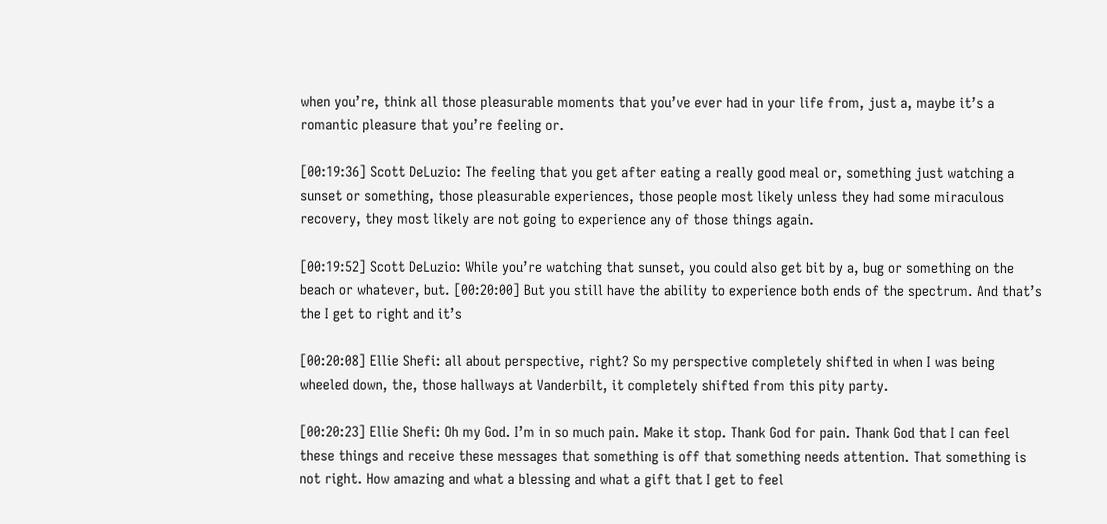when you’re, think all those pleasurable moments that you’ve ever had in your life from, just a, maybe it’s a romantic pleasure that you’re feeling or.

[00:19:36] Scott DeLuzio: The feeling that you get after eating a really good meal or, something just watching a sunset or something, those pleasurable experiences, those people most likely unless they had some miraculous recovery, they most likely are not going to experience any of those things again.

[00:19:52] Scott DeLuzio: While you’re watching that sunset, you could also get bit by a, bug or something on the beach or whatever, but. [00:20:00] But you still have the ability to experience both ends of the spectrum. And that’s the I get to right and it’s

[00:20:08] Ellie Shefi: all about perspective, right? So my perspective completely shifted in when I was being wheeled down, the, those hallways at Vanderbilt, it completely shifted from this pity party.

[00:20:23] Ellie Shefi: Oh my God. I’m in so much pain. Make it stop. Thank God for pain. Thank God that I can feel these things and receive these messages that something is off that something needs attention. That something is not right. How amazing and what a blessing and what a gift that I get to feel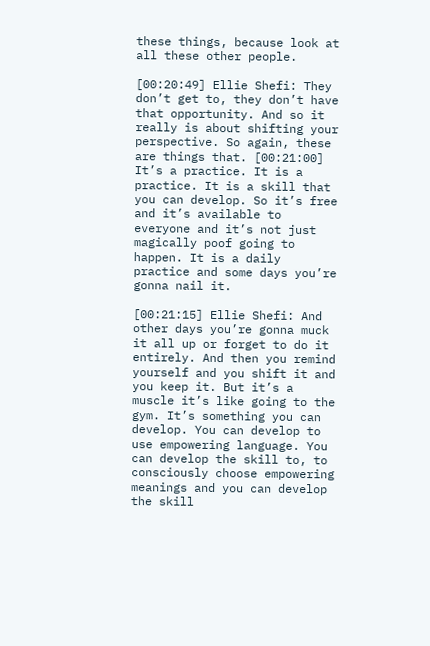these things, because look at all these other people.

[00:20:49] Ellie Shefi: They don’t get to, they don’t have that opportunity. And so it really is about shifting your perspective. So again, these are things that. [00:21:00] It’s a practice. It is a practice. It is a skill that you can develop. So it’s free and it’s available to everyone and it’s not just magically poof going to happen. It is a daily practice and some days you’re gonna nail it.

[00:21:15] Ellie Shefi: And other days you’re gonna muck it all up or forget to do it entirely. And then you remind yourself and you shift it and you keep it. But it’s a muscle it’s like going to the gym. It’s something you can develop. You can develop to use empowering language. You can develop the skill to, to consciously choose empowering meanings and you can develop the skill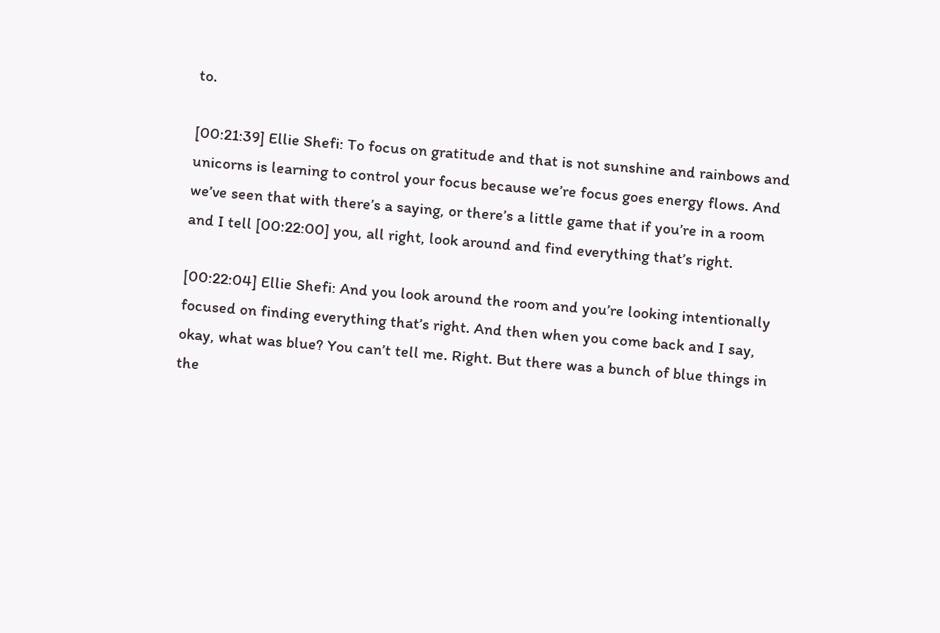to.

[00:21:39] Ellie Shefi: To focus on gratitude and that is not sunshine and rainbows and unicorns is learning to control your focus because we’re focus goes energy flows. And we’ve seen that with there’s a saying, or there’s a little game that if you’re in a room and I tell [00:22:00] you, all right, look around and find everything that’s right.

[00:22:04] Ellie Shefi: And you look around the room and you’re looking intentionally focused on finding everything that’s right. And then when you come back and I say, okay, what was blue? You can’t tell me. Right. But there was a bunch of blue things in the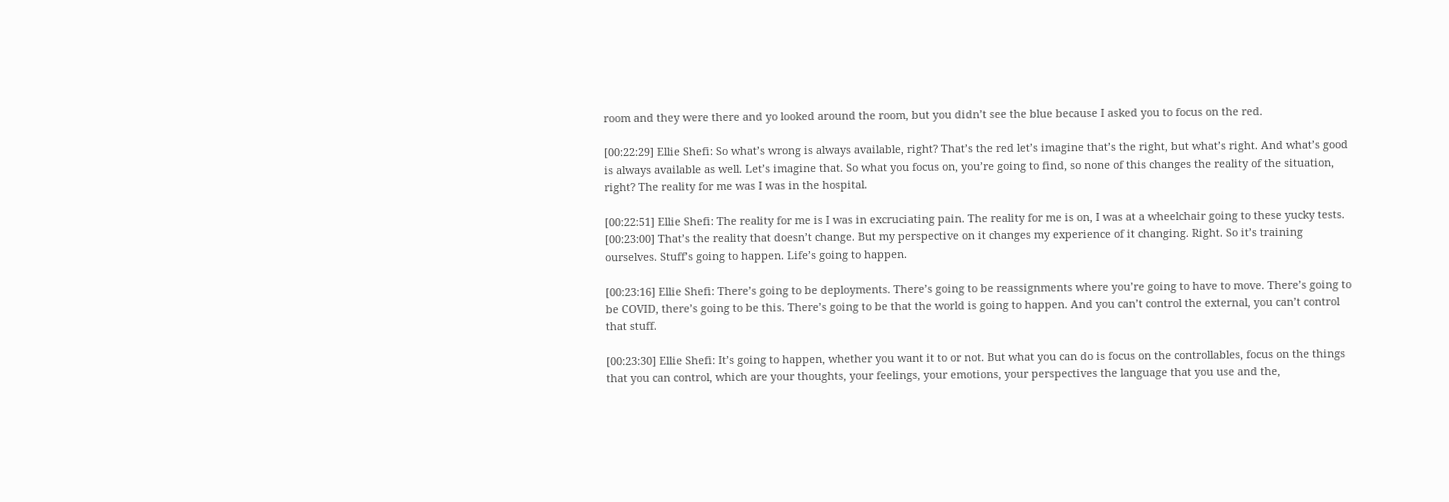room and they were there and yo looked around the room, but you didn’t see the blue because I asked you to focus on the red.

[00:22:29] Ellie Shefi: So what’s wrong is always available, right? That’s the red let’s imagine that’s the right, but what’s right. And what’s good is always available as well. Let’s imagine that. So what you focus on, you’re going to find, so none of this changes the reality of the situation, right? The reality for me was I was in the hospital.

[00:22:51] Ellie Shefi: The reality for me is I was in excruciating pain. The reality for me is on, I was at a wheelchair going to these yucky tests. [00:23:00] That’s the reality that doesn’t change. But my perspective on it changes my experience of it changing. Right. So it’s training ourselves. Stuff’s going to happen. Life’s going to happen.

[00:23:16] Ellie Shefi: There’s going to be deployments. There’s going to be reassignments where you’re going to have to move. There’s going to be COVID, there’s going to be this. There’s going to be that the world is going to happen. And you can’t control the external, you can’t control that stuff.

[00:23:30] Ellie Shefi: It’s going to happen, whether you want it to or not. But what you can do is focus on the controllables, focus on the things that you can control, which are your thoughts, your feelings, your emotions, your perspectives the language that you use and the,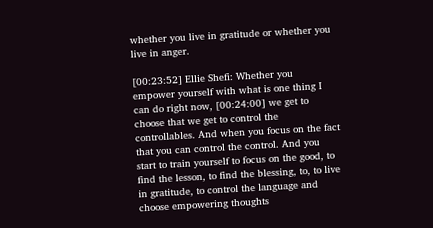whether you live in gratitude or whether you live in anger.

[00:23:52] Ellie Shefi: Whether you empower yourself with what is one thing I can do right now, [00:24:00] we get to choose that we get to control the controllables. And when you focus on the fact that you can control the control. And you start to train yourself to focus on the good, to find the lesson, to find the blessing, to, to live in gratitude, to control the language and choose empowering thoughts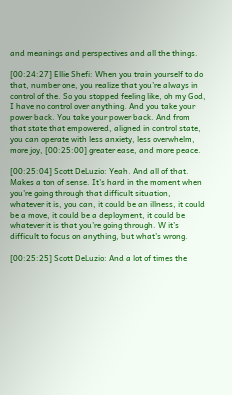and meanings and perspectives and all the things.

[00:24:27] Ellie Shefi: When you train yourself to do that, number one, you realize that you’re always in control of the. So you stopped feeling like, oh my God, I have no control over anything. And you take your power back. You take your power back. And from that state that empowered, aligned in control state, you can operate with less anxiety, less overwhelm, more joy, [00:25:00] greater ease, and more peace.

[00:25:04] Scott DeLuzio: Yeah. And all of that. Makes a ton of sense. It’s hard in the moment when you’re going through that difficult situation, whatever it is, you can, it could be an illness, it could be a move, it could be a deployment, it could be whatever it is that you’re going through. W it’s difficult to focus on anything, but what’s wrong.

[00:25:25] Scott DeLuzio: And a lot of times the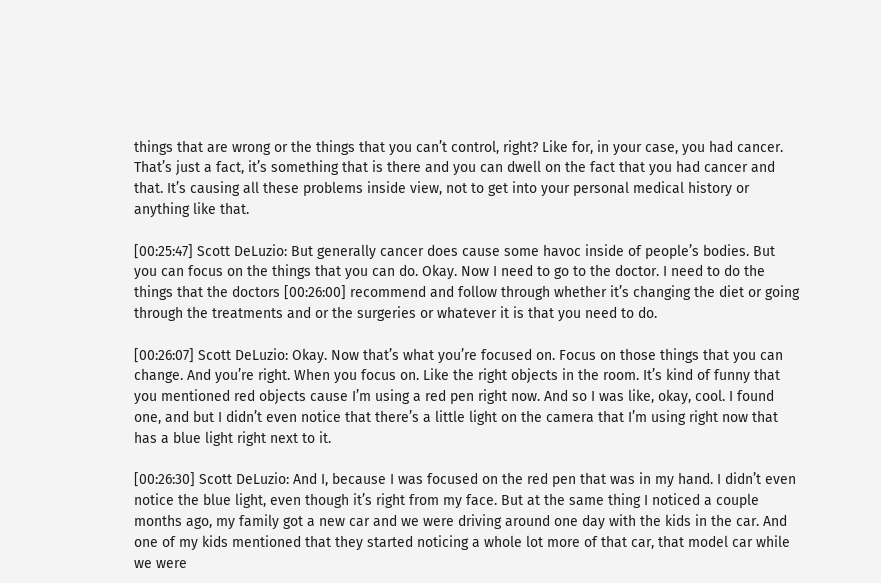things that are wrong or the things that you can’t control, right? Like for, in your case, you had cancer. That’s just a fact, it’s something that is there and you can dwell on the fact that you had cancer and that. It’s causing all these problems inside view, not to get into your personal medical history or anything like that.

[00:25:47] Scott DeLuzio: But generally cancer does cause some havoc inside of people’s bodies. But you can focus on the things that you can do. Okay. Now I need to go to the doctor. I need to do the things that the doctors [00:26:00] recommend and follow through whether it’s changing the diet or going through the treatments and or the surgeries or whatever it is that you need to do.

[00:26:07] Scott DeLuzio: Okay. Now that’s what you’re focused on. Focus on those things that you can change. And you’re right. When you focus on. Like the right objects in the room. It’s kind of funny that you mentioned red objects cause I’m using a red pen right now. And so I was like, okay, cool. I found one, and but I didn’t even notice that there’s a little light on the camera that I’m using right now that has a blue light right next to it.

[00:26:30] Scott DeLuzio: And I, because I was focused on the red pen that was in my hand. I didn’t even notice the blue light, even though it’s right from my face. But at the same thing I noticed a couple months ago, my family got a new car and we were driving around one day with the kids in the car. And one of my kids mentioned that they started noticing a whole lot more of that car, that model car while we were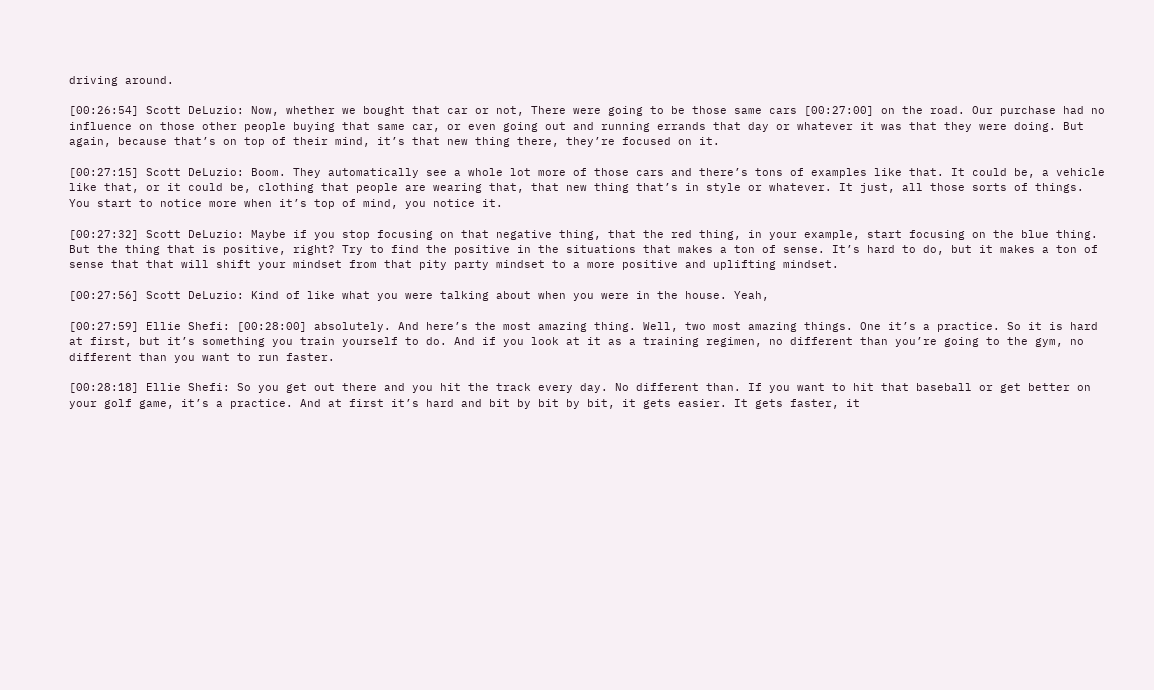driving around.

[00:26:54] Scott DeLuzio: Now, whether we bought that car or not, There were going to be those same cars [00:27:00] on the road. Our purchase had no influence on those other people buying that same car, or even going out and running errands that day or whatever it was that they were doing. But again, because that’s on top of their mind, it’s that new thing there, they’re focused on it.

[00:27:15] Scott DeLuzio: Boom. They automatically see a whole lot more of those cars and there’s tons of examples like that. It could be, a vehicle like that, or it could be, clothing that people are wearing that, that new thing that’s in style or whatever. It just, all those sorts of things. You start to notice more when it’s top of mind, you notice it.

[00:27:32] Scott DeLuzio: Maybe if you stop focusing on that negative thing, that the red thing, in your example, start focusing on the blue thing. But the thing that is positive, right? Try to find the positive in the situations that makes a ton of sense. It’s hard to do, but it makes a ton of sense that that will shift your mindset from that pity party mindset to a more positive and uplifting mindset.

[00:27:56] Scott DeLuzio: Kind of like what you were talking about when you were in the house. Yeah,

[00:27:59] Ellie Shefi: [00:28:00] absolutely. And here’s the most amazing thing. Well, two most amazing things. One it’s a practice. So it is hard at first, but it’s something you train yourself to do. And if you look at it as a training regimen, no different than you’re going to the gym, no different than you want to run faster.

[00:28:18] Ellie Shefi: So you get out there and you hit the track every day. No different than. If you want to hit that baseball or get better on your golf game, it’s a practice. And at first it’s hard and bit by bit by bit, it gets easier. It gets faster, it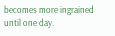becomes more ingrained until one day.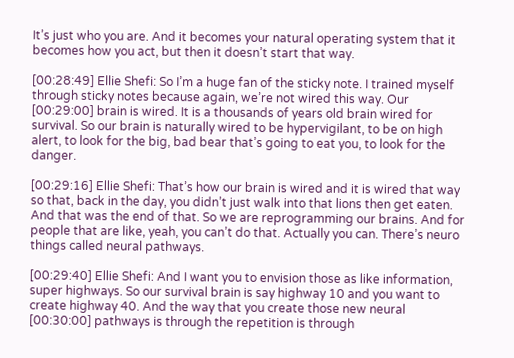It’s just who you are. And it becomes your natural operating system that it becomes how you act, but then it doesn’t start that way.

[00:28:49] Ellie Shefi: So I’m a huge fan of the sticky note. I trained myself through sticky notes because again, we’re not wired this way. Our [00:29:00] brain is wired. It is a thousands of years old brain wired for survival. So our brain is naturally wired to be hypervigilant, to be on high alert, to look for the big, bad bear that’s going to eat you, to look for the danger.

[00:29:16] Ellie Shefi: That’s how our brain is wired and it is wired that way so that, back in the day, you didn’t just walk into that lions then get eaten. And that was the end of that. So we are reprogramming our brains. And for people that are like, yeah, you can’t do that. Actually you can. There’s neuro things called neural pathways.

[00:29:40] Ellie Shefi: And I want you to envision those as like information, super highways. So our survival brain is say highway 10 and you want to create highway 40. And the way that you create those new neural [00:30:00] pathways is through the repetition is through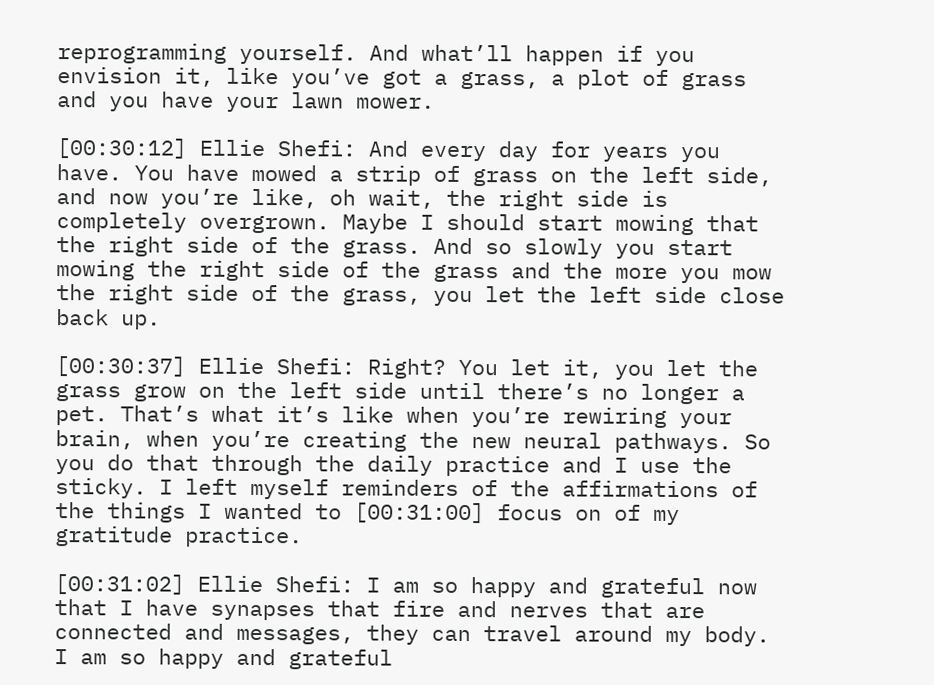reprogramming yourself. And what’ll happen if you envision it, like you’ve got a grass, a plot of grass and you have your lawn mower.

[00:30:12] Ellie Shefi: And every day for years you have. You have mowed a strip of grass on the left side, and now you’re like, oh wait, the right side is completely overgrown. Maybe I should start mowing that the right side of the grass. And so slowly you start mowing the right side of the grass and the more you mow the right side of the grass, you let the left side close back up.

[00:30:37] Ellie Shefi: Right? You let it, you let the grass grow on the left side until there’s no longer a pet. That’s what it’s like when you’re rewiring your brain, when you’re creating the new neural pathways. So you do that through the daily practice and I use the sticky. I left myself reminders of the affirmations of the things I wanted to [00:31:00] focus on of my gratitude practice.

[00:31:02] Ellie Shefi: I am so happy and grateful now that I have synapses that fire and nerves that are connected and messages, they can travel around my body. I am so happy and grateful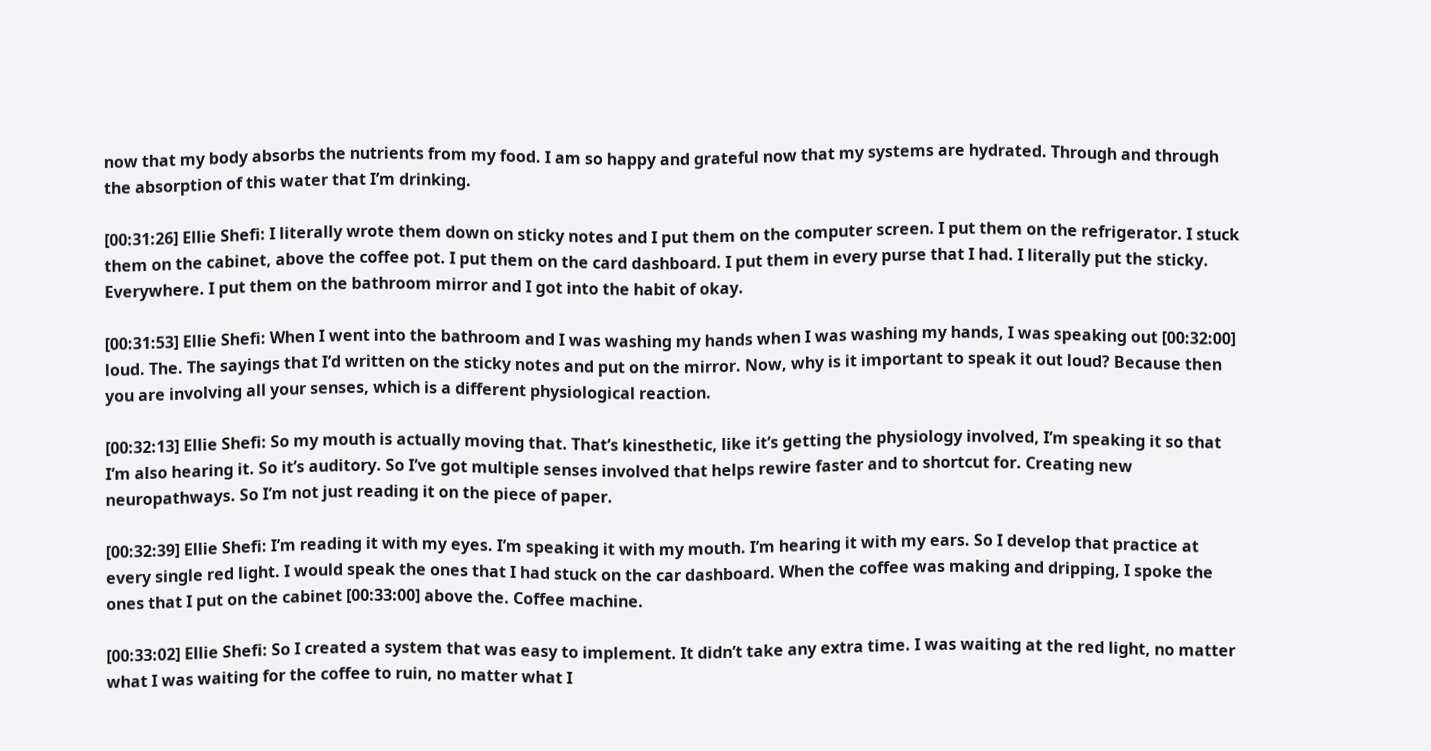now that my body absorbs the nutrients from my food. I am so happy and grateful now that my systems are hydrated. Through and through the absorption of this water that I’m drinking.

[00:31:26] Ellie Shefi: I literally wrote them down on sticky notes and I put them on the computer screen. I put them on the refrigerator. I stuck them on the cabinet, above the coffee pot. I put them on the card dashboard. I put them in every purse that I had. I literally put the sticky. Everywhere. I put them on the bathroom mirror and I got into the habit of okay.

[00:31:53] Ellie Shefi: When I went into the bathroom and I was washing my hands when I was washing my hands, I was speaking out [00:32:00] loud. The. The sayings that I’d written on the sticky notes and put on the mirror. Now, why is it important to speak it out loud? Because then you are involving all your senses, which is a different physiological reaction.

[00:32:13] Ellie Shefi: So my mouth is actually moving that. That’s kinesthetic, like it’s getting the physiology involved, I’m speaking it so that I’m also hearing it. So it’s auditory. So I’ve got multiple senses involved that helps rewire faster and to shortcut for. Creating new neuropathways. So I’m not just reading it on the piece of paper.

[00:32:39] Ellie Shefi: I’m reading it with my eyes. I’m speaking it with my mouth. I’m hearing it with my ears. So I develop that practice at every single red light. I would speak the ones that I had stuck on the car dashboard. When the coffee was making and dripping, I spoke the ones that I put on the cabinet [00:33:00] above the. Coffee machine.

[00:33:02] Ellie Shefi: So I created a system that was easy to implement. It didn’t take any extra time. I was waiting at the red light, no matter what I was waiting for the coffee to ruin, no matter what I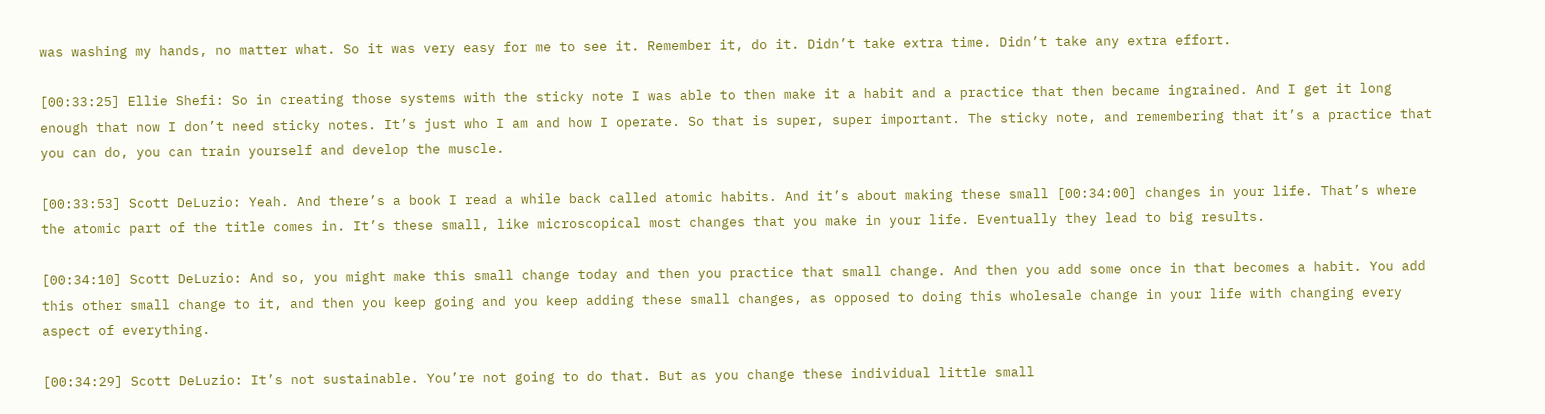was washing my hands, no matter what. So it was very easy for me to see it. Remember it, do it. Didn’t take extra time. Didn’t take any extra effort.

[00:33:25] Ellie Shefi: So in creating those systems with the sticky note I was able to then make it a habit and a practice that then became ingrained. And I get it long enough that now I don’t need sticky notes. It’s just who I am and how I operate. So that is super, super important. The sticky note, and remembering that it’s a practice that you can do, you can train yourself and develop the muscle.

[00:33:53] Scott DeLuzio: Yeah. And there’s a book I read a while back called atomic habits. And it’s about making these small [00:34:00] changes in your life. That’s where the atomic part of the title comes in. It’s these small, like microscopical most changes that you make in your life. Eventually they lead to big results.

[00:34:10] Scott DeLuzio: And so, you might make this small change today and then you practice that small change. And then you add some once in that becomes a habit. You add this other small change to it, and then you keep going and you keep adding these small changes, as opposed to doing this wholesale change in your life with changing every aspect of everything.

[00:34:29] Scott DeLuzio: It’s not sustainable. You’re not going to do that. But as you change these individual little small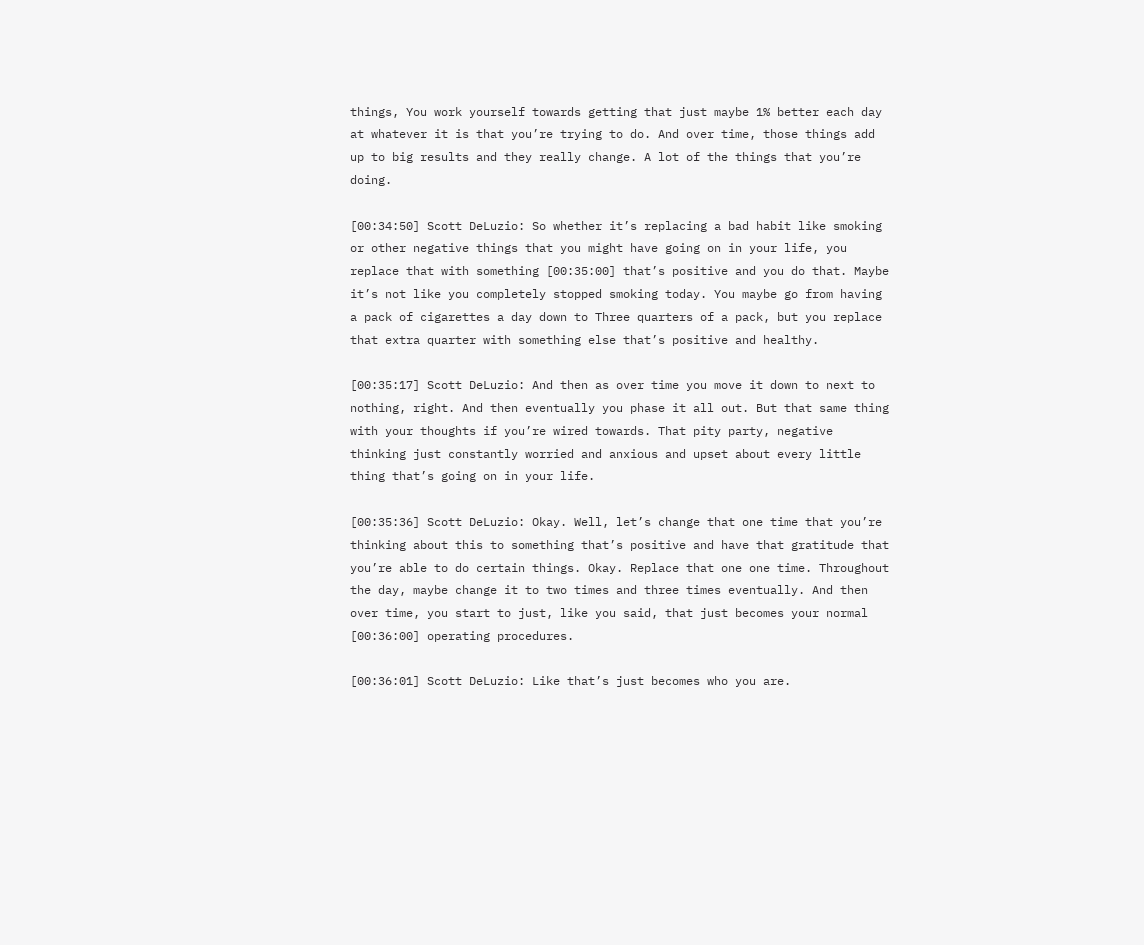things, You work yourself towards getting that just maybe 1% better each day at whatever it is that you’re trying to do. And over time, those things add up to big results and they really change. A lot of the things that you’re doing.

[00:34:50] Scott DeLuzio: So whether it’s replacing a bad habit like smoking or other negative things that you might have going on in your life, you replace that with something [00:35:00] that’s positive and you do that. Maybe it’s not like you completely stopped smoking today. You maybe go from having a pack of cigarettes a day down to Three quarters of a pack, but you replace that extra quarter with something else that’s positive and healthy.

[00:35:17] Scott DeLuzio: And then as over time you move it down to next to nothing, right. And then eventually you phase it all out. But that same thing with your thoughts if you’re wired towards. That pity party, negative thinking just constantly worried and anxious and upset about every little thing that’s going on in your life.

[00:35:36] Scott DeLuzio: Okay. Well, let’s change that one time that you’re thinking about this to something that’s positive and have that gratitude that you’re able to do certain things. Okay. Replace that one one time. Throughout the day, maybe change it to two times and three times eventually. And then over time, you start to just, like you said, that just becomes your normal [00:36:00] operating procedures.

[00:36:01] Scott DeLuzio: Like that’s just becomes who you are.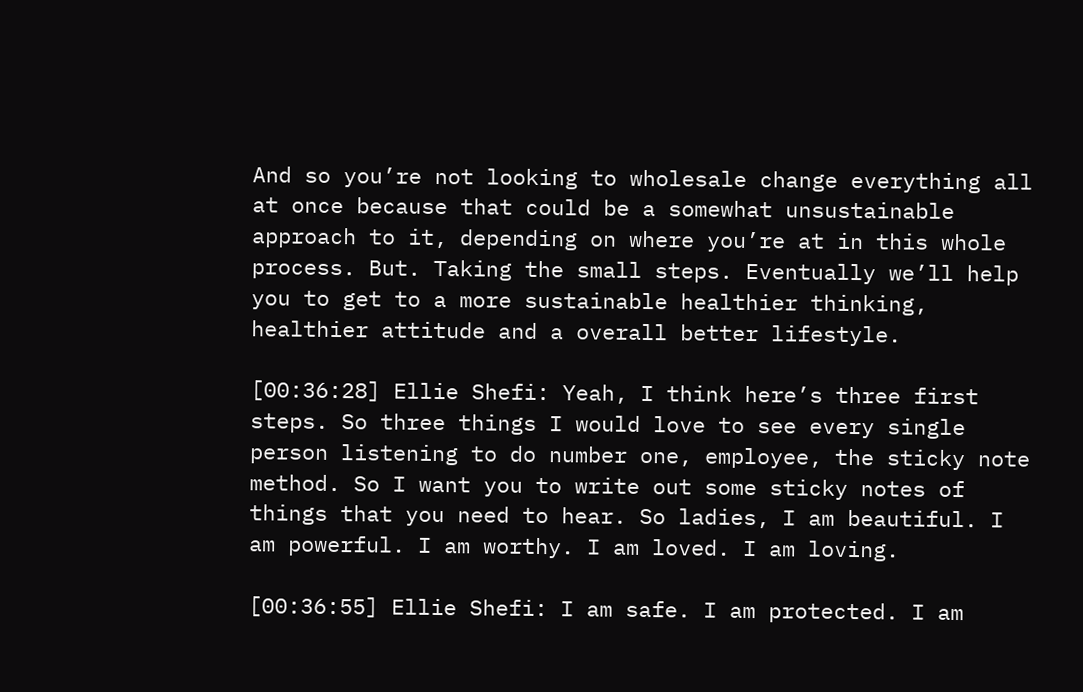And so you’re not looking to wholesale change everything all at once because that could be a somewhat unsustainable approach to it, depending on where you’re at in this whole process. But. Taking the small steps. Eventually we’ll help you to get to a more sustainable healthier thinking, healthier attitude and a overall better lifestyle.

[00:36:28] Ellie Shefi: Yeah, I think here’s three first steps. So three things I would love to see every single person listening to do number one, employee, the sticky note method. So I want you to write out some sticky notes of things that you need to hear. So ladies, I am beautiful. I am powerful. I am worthy. I am loved. I am loving.

[00:36:55] Ellie Shefi: I am safe. I am protected. I am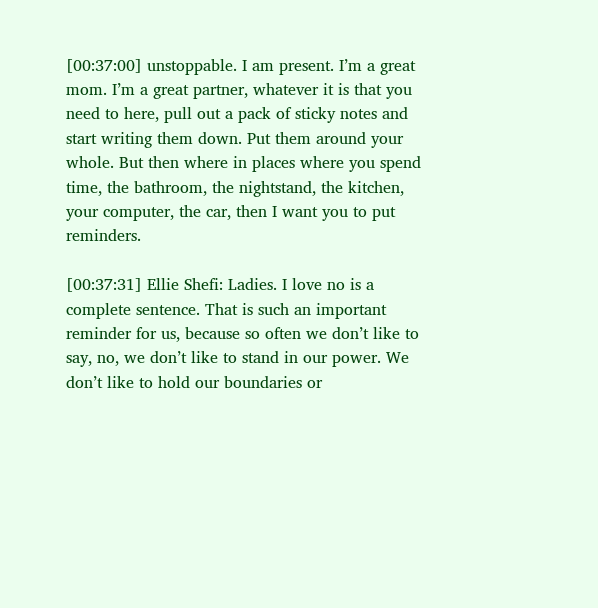[00:37:00] unstoppable. I am present. I’m a great mom. I’m a great partner, whatever it is that you need to here, pull out a pack of sticky notes and start writing them down. Put them around your whole. But then where in places where you spend time, the bathroom, the nightstand, the kitchen, your computer, the car, then I want you to put reminders.

[00:37:31] Ellie Shefi: Ladies. I love no is a complete sentence. That is such an important reminder for us, because so often we don’t like to say, no, we don’t like to stand in our power. We don’t like to hold our boundaries or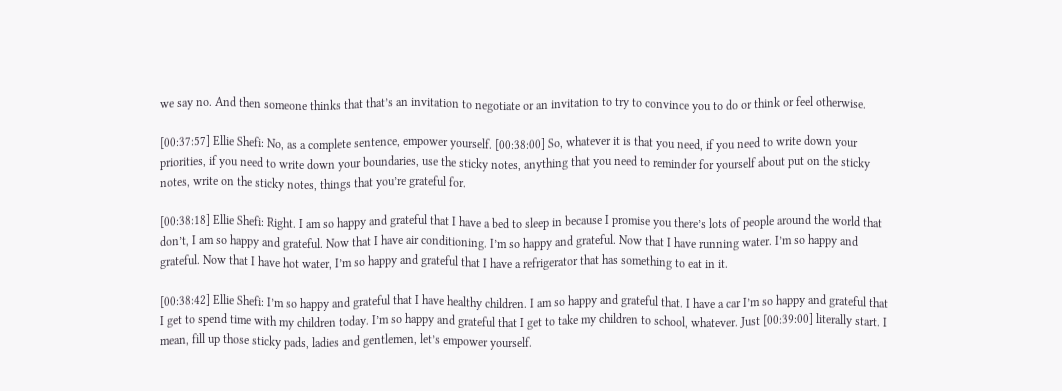we say no. And then someone thinks that that’s an invitation to negotiate or an invitation to try to convince you to do or think or feel otherwise.

[00:37:57] Ellie Shefi: No, as a complete sentence, empower yourself. [00:38:00] So, whatever it is that you need, if you need to write down your priorities, if you need to write down your boundaries, use the sticky notes, anything that you need to reminder for yourself about put on the sticky notes, write on the sticky notes, things that you’re grateful for.

[00:38:18] Ellie Shefi: Right. I am so happy and grateful that I have a bed to sleep in because I promise you there’s lots of people around the world that don’t, I am so happy and grateful. Now that I have air conditioning. I’m so happy and grateful. Now that I have running water. I’m so happy and grateful. Now that I have hot water, I’m so happy and grateful that I have a refrigerator that has something to eat in it.

[00:38:42] Ellie Shefi: I’m so happy and grateful that I have healthy children. I am so happy and grateful that. I have a car I’m so happy and grateful that I get to spend time with my children today. I’m so happy and grateful that I get to take my children to school, whatever. Just [00:39:00] literally start. I mean, fill up those sticky pads, ladies and gentlemen, let’s empower yourself.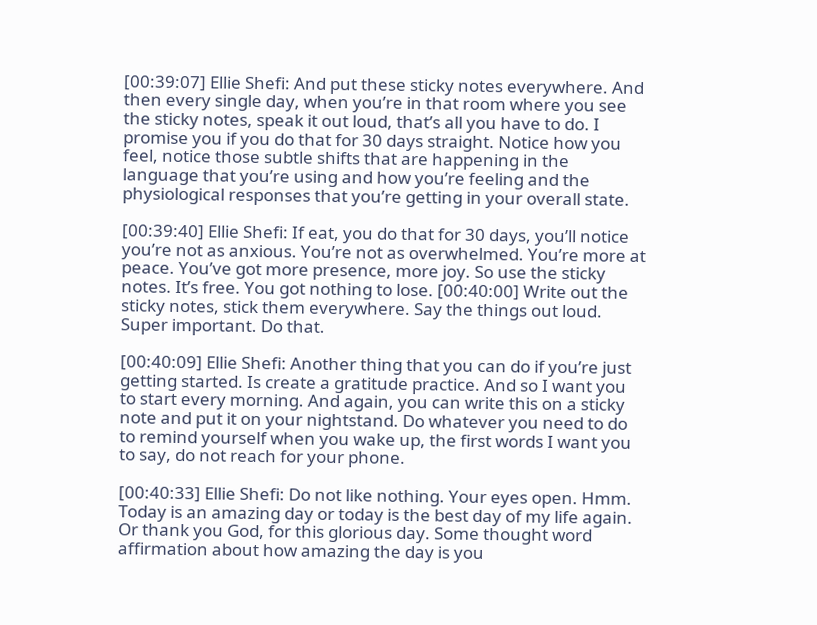[00:39:07] Ellie Shefi: And put these sticky notes everywhere. And then every single day, when you’re in that room where you see the sticky notes, speak it out loud, that’s all you have to do. I promise you if you do that for 30 days straight. Notice how you feel, notice those subtle shifts that are happening in the language that you’re using and how you’re feeling and the physiological responses that you’re getting in your overall state.

[00:39:40] Ellie Shefi: If eat, you do that for 30 days, you’ll notice you’re not as anxious. You’re not as overwhelmed. You’re more at peace. You’ve got more presence, more joy. So use the sticky notes. It’s free. You got nothing to lose. [00:40:00] Write out the sticky notes, stick them everywhere. Say the things out loud. Super important. Do that.

[00:40:09] Ellie Shefi: Another thing that you can do if you’re just getting started. Is create a gratitude practice. And so I want you to start every morning. And again, you can write this on a sticky note and put it on your nightstand. Do whatever you need to do to remind yourself when you wake up, the first words I want you to say, do not reach for your phone.

[00:40:33] Ellie Shefi: Do not like nothing. Your eyes open. Hmm. Today is an amazing day or today is the best day of my life again. Or thank you God, for this glorious day. Some thought word affirmation about how amazing the day is you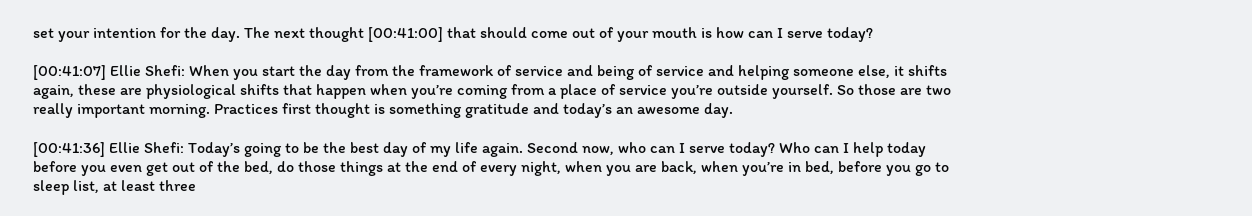set your intention for the day. The next thought [00:41:00] that should come out of your mouth is how can I serve today?

[00:41:07] Ellie Shefi: When you start the day from the framework of service and being of service and helping someone else, it shifts again, these are physiological shifts that happen when you’re coming from a place of service you’re outside yourself. So those are two really important morning. Practices first thought is something gratitude and today’s an awesome day.

[00:41:36] Ellie Shefi: Today’s going to be the best day of my life again. Second now, who can I serve today? Who can I help today before you even get out of the bed, do those things at the end of every night, when you are back, when you’re in bed, before you go to sleep list, at least three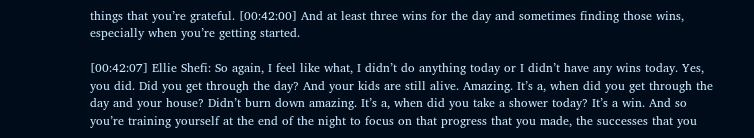things that you’re grateful. [00:42:00] And at least three wins for the day and sometimes finding those wins, especially when you’re getting started.

[00:42:07] Ellie Shefi: So again, I feel like what, I didn’t do anything today or I didn’t have any wins today. Yes, you did. Did you get through the day? And your kids are still alive. Amazing. It’s a, when did you get through the day and your house? Didn’t burn down amazing. It’s a, when did you take a shower today? It’s a win. And so you’re training yourself at the end of the night to focus on that progress that you made, the successes that you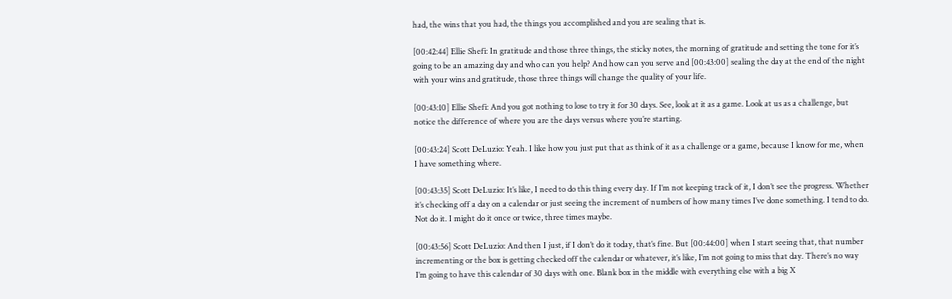had, the wins that you had, the things you accomplished and you are sealing that is.

[00:42:44] Ellie Shefi: In gratitude and those three things, the sticky notes, the morning of gratitude and setting the tone for it’s going to be an amazing day and who can you help? And how can you serve and [00:43:00] sealing the day at the end of the night with your wins and gratitude, those three things will change the quality of your life.

[00:43:10] Ellie Shefi: And you got nothing to lose to try it for 30 days. See, look at it as a game. Look at us as a challenge, but notice the difference of where you are the days versus where you’re starting.

[00:43:24] Scott DeLuzio: Yeah. I like how you just put that as think of it as a challenge or a game, because I know for me, when I have something where.

[00:43:35] Scott DeLuzio: It’s like, I need to do this thing every day. If I’m not keeping track of it, I don’t see the progress. Whether it’s checking off a day on a calendar or just seeing the increment of numbers of how many times I’ve done something. I tend to do. Not do it. I might do it once or twice, three times maybe.

[00:43:56] Scott DeLuzio: And then I just, if I don’t do it today, that’s fine. But [00:44:00] when I start seeing that, that number incrementing or the box is getting checked off the calendar or whatever, it’s like, I’m not going to miss that day. There’s no way I’m going to have this calendar of 30 days with one. Blank box in the middle with everything else with a big X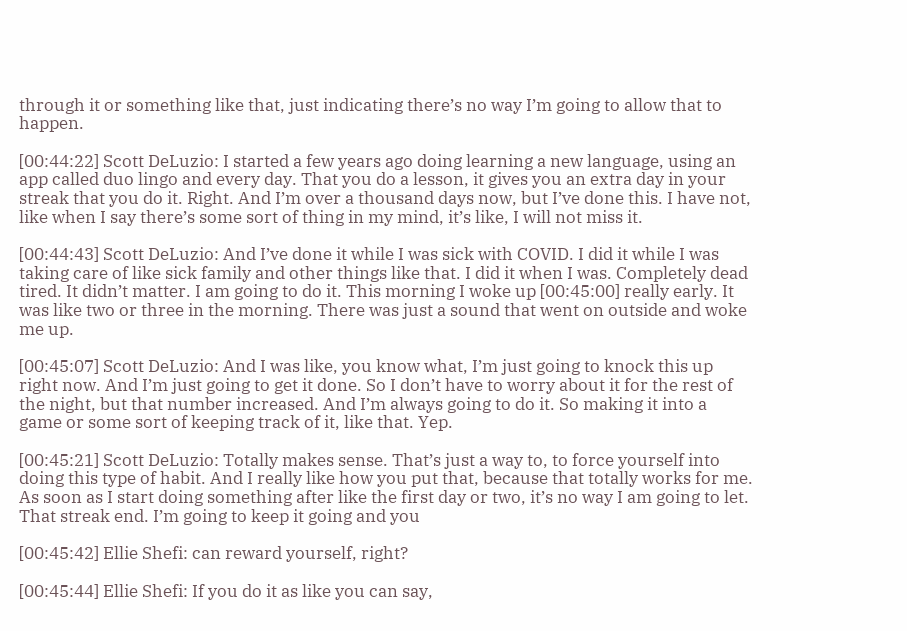through it or something like that, just indicating there’s no way I’m going to allow that to happen.

[00:44:22] Scott DeLuzio: I started a few years ago doing learning a new language, using an app called duo lingo and every day. That you do a lesson, it gives you an extra day in your streak that you do it. Right. And I’m over a thousand days now, but I’ve done this. I have not, like when I say there’s some sort of thing in my mind, it’s like, I will not miss it.

[00:44:43] Scott DeLuzio: And I’ve done it while I was sick with COVID. I did it while I was taking care of like sick family and other things like that. I did it when I was. Completely dead tired. It didn’t matter. I am going to do it. This morning I woke up [00:45:00] really early. It was like two or three in the morning. There was just a sound that went on outside and woke me up.

[00:45:07] Scott DeLuzio: And I was like, you know what, I’m just going to knock this up right now. And I’m just going to get it done. So I don’t have to worry about it for the rest of the night, but that number increased. And I’m always going to do it. So making it into a game or some sort of keeping track of it, like that. Yep.

[00:45:21] Scott DeLuzio: Totally makes sense. That’s just a way to, to force yourself into doing this type of habit. And I really like how you put that, because that totally works for me. As soon as I start doing something after like the first day or two, it’s no way I am going to let. That streak end. I’m going to keep it going and you

[00:45:42] Ellie Shefi: can reward yourself, right?

[00:45:44] Ellie Shefi: If you do it as like you can say,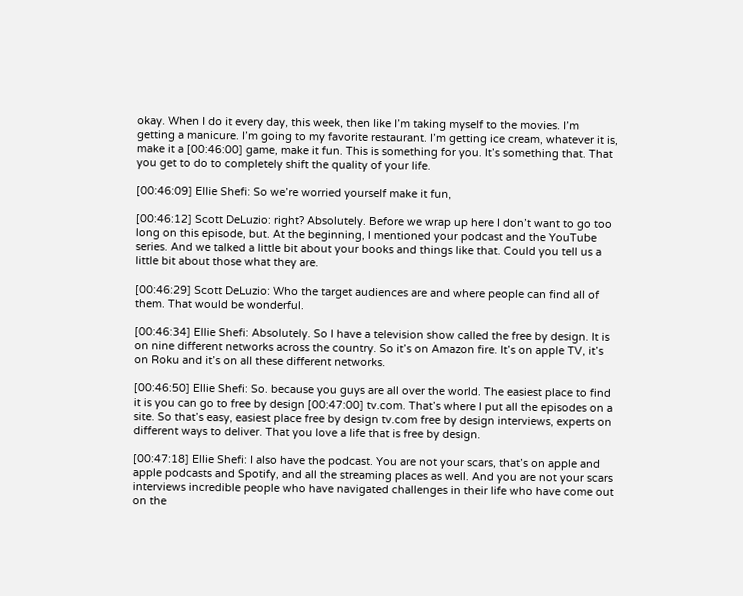okay. When I do it every day, this week, then like I’m taking myself to the movies. I’m getting a manicure. I’m going to my favorite restaurant. I’m getting ice cream, whatever it is, make it a [00:46:00] game, make it fun. This is something for you. It’s something that. That you get to do to completely shift the quality of your life.

[00:46:09] Ellie Shefi: So we’re worried yourself make it fun,

[00:46:12] Scott DeLuzio: right? Absolutely. Before we wrap up here I don’t want to go too long on this episode, but. At the beginning, I mentioned your podcast and the YouTube series. And we talked a little bit about your books and things like that. Could you tell us a little bit about those what they are.

[00:46:29] Scott DeLuzio: Who the target audiences are and where people can find all of them. That would be wonderful.

[00:46:34] Ellie Shefi: Absolutely. So I have a television show called the free by design. It is on nine different networks across the country. So it’s on Amazon fire. It’s on apple TV, it’s on Roku and it’s on all these different networks.

[00:46:50] Ellie Shefi: So. because you guys are all over the world. The easiest place to find it is you can go to free by design [00:47:00] tv.com. That’s where I put all the episodes on a site. So that’s easy, easiest place free by design tv.com free by design interviews, experts on different ways to deliver. That you love a life that is free by design.

[00:47:18] Ellie Shefi: I also have the podcast. You are not your scars, that’s on apple and apple podcasts and Spotify, and all the streaming places as well. And you are not your scars interviews incredible people who have navigated challenges in their life who have come out on the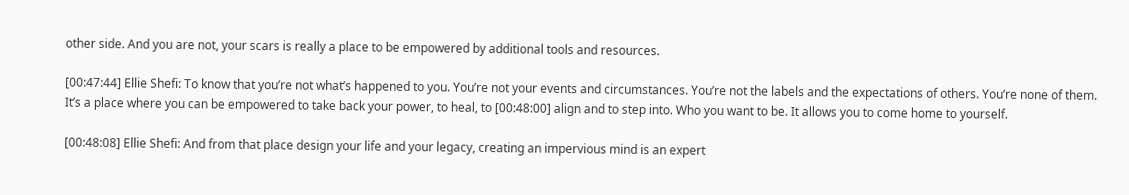other side. And you are not, your scars is really a place to be empowered by additional tools and resources.

[00:47:44] Ellie Shefi: To know that you’re not what’s happened to you. You’re not your events and circumstances. You’re not the labels and the expectations of others. You’re none of them. It’s a place where you can be empowered to take back your power, to heal, to [00:48:00] align and to step into. Who you want to be. It allows you to come home to yourself.

[00:48:08] Ellie Shefi: And from that place design your life and your legacy, creating an impervious mind is an expert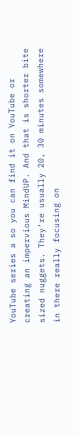YouTube series a so you can find it on YouTube or creating an impervious MindUP. And that is shorter bite sized nuggets. They’re usually 20, 30 minutes somewhere in there really focusing on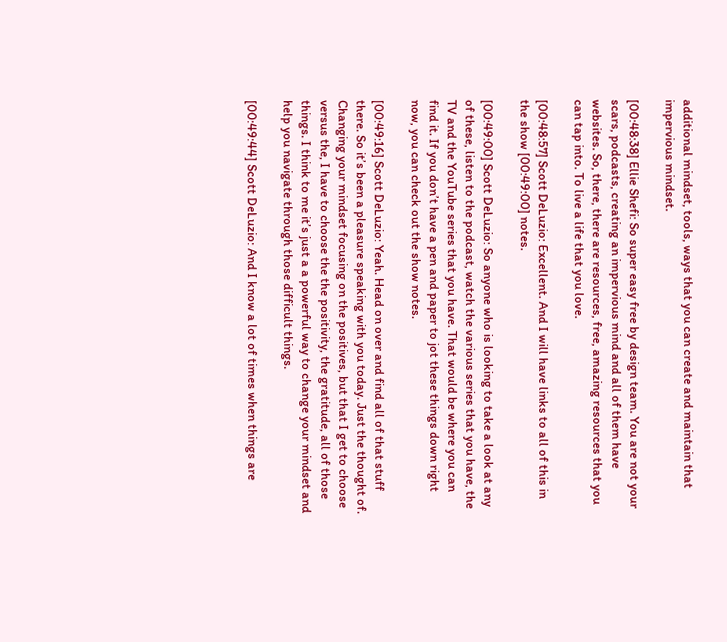additional mindset, tools, ways that you can create and maintain that impervious mindset.

[00:48:38] Ellie Shefi: So super easy free by design team. You are not your scars, podcasts, creating an impervious mind and all of them have websites. So, there, there are resources, free, amazing resources that you can tap into. To live a life that you love.

[00:48:57] Scott DeLuzio: Excellent. And I will have links to all of this in the show [00:49:00] notes.

[00:49:00] Scott DeLuzio: So anyone who is looking to take a look at any of these, listen to the podcast, watch the various series that you have, the TV and the YouTube series that you have. That would be where you can find it. If you don’t have a pen and paper to jot these things down right now, you can check out the show notes.

[00:49:16] Scott DeLuzio: Yeah. Head on over and find all of that stuff there. So it’s been a pleasure speaking with you today. Just the thought of. Changing your mindset focusing on the positives, but that I get to choose versus the, I have to choose the the positivity, the gratitude, all of those things. I think to me it’s just a a powerful way to change your mindset and help you navigate through those difficult things.

[00:49:44] Scott DeLuzio: And I know a lot of times when things are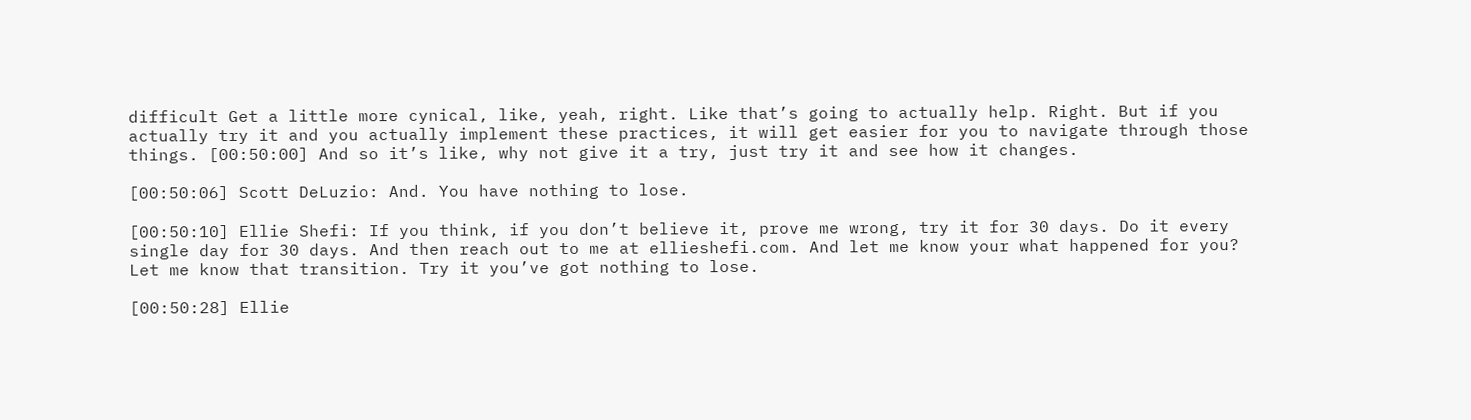difficult Get a little more cynical, like, yeah, right. Like that’s going to actually help. Right. But if you actually try it and you actually implement these practices, it will get easier for you to navigate through those things. [00:50:00] And so it’s like, why not give it a try, just try it and see how it changes.

[00:50:06] Scott DeLuzio: And. You have nothing to lose.

[00:50:10] Ellie Shefi: If you think, if you don’t believe it, prove me wrong, try it for 30 days. Do it every single day for 30 days. And then reach out to me at ellieshefi.com. And let me know your what happened for you? Let me know that transition. Try it you’ve got nothing to lose.

[00:50:28] Ellie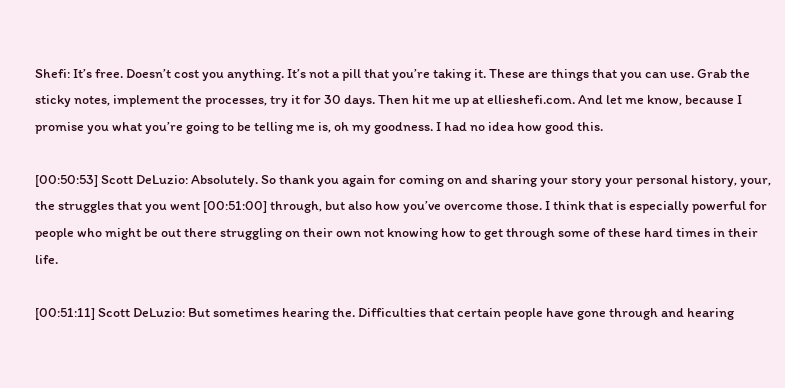Shefi: It’s free. Doesn’t cost you anything. It’s not a pill that you’re taking it. These are things that you can use. Grab the sticky notes, implement the processes, try it for 30 days. Then hit me up at ellieshefi.com. And let me know, because I promise you what you’re going to be telling me is, oh my goodness. I had no idea how good this.

[00:50:53] Scott DeLuzio: Absolutely. So thank you again for coming on and sharing your story your personal history, your, the struggles that you went [00:51:00] through, but also how you’ve overcome those. I think that is especially powerful for people who might be out there struggling on their own not knowing how to get through some of these hard times in their life.

[00:51:11] Scott DeLuzio: But sometimes hearing the. Difficulties that certain people have gone through and hearing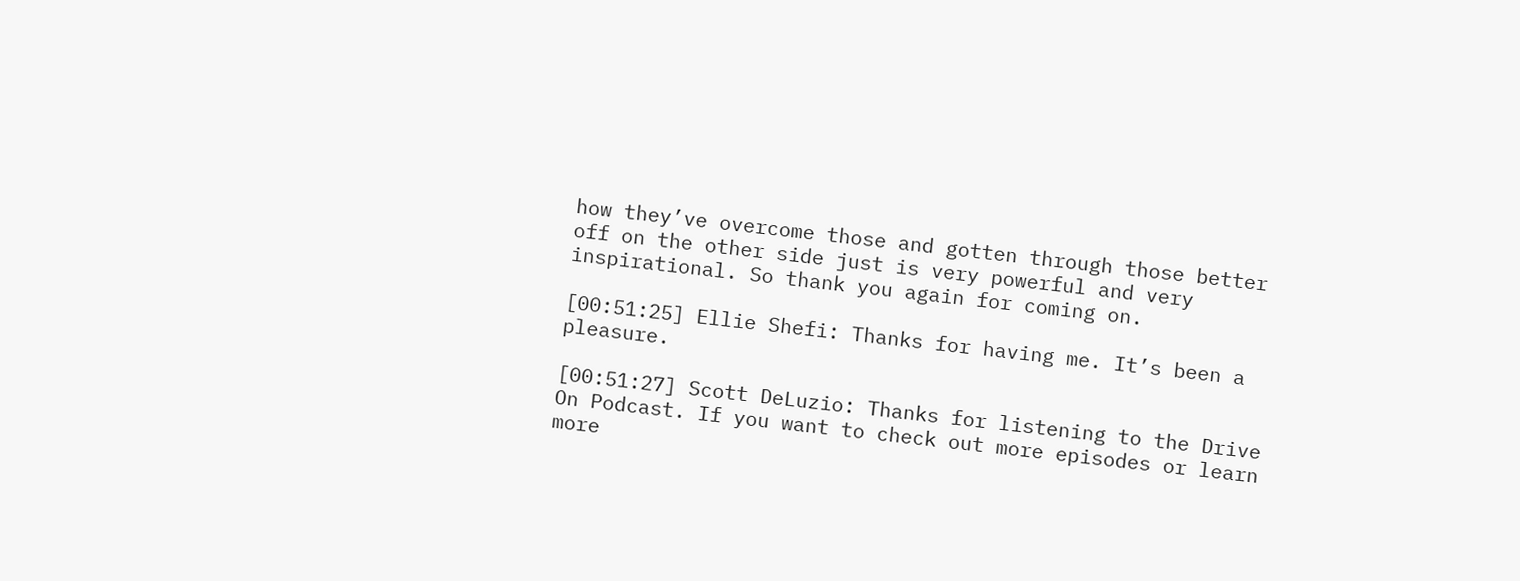how they’ve overcome those and gotten through those better off on the other side just is very powerful and very inspirational. So thank you again for coming on.

[00:51:25] Ellie Shefi: Thanks for having me. It’s been a pleasure.

[00:51:27] Scott DeLuzio: Thanks for listening to the Drive On Podcast. If you want to check out more episodes or learn more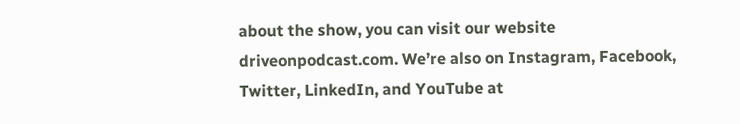about the show, you can visit our website driveonpodcast.com. We’re also on Instagram, Facebook, Twitter, LinkedIn, and YouTube at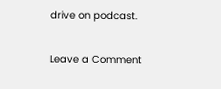drive on podcast.

Leave a Comment